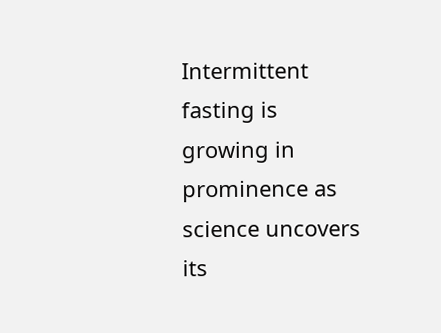Intermittent fasting is growing in prominence as science uncovers its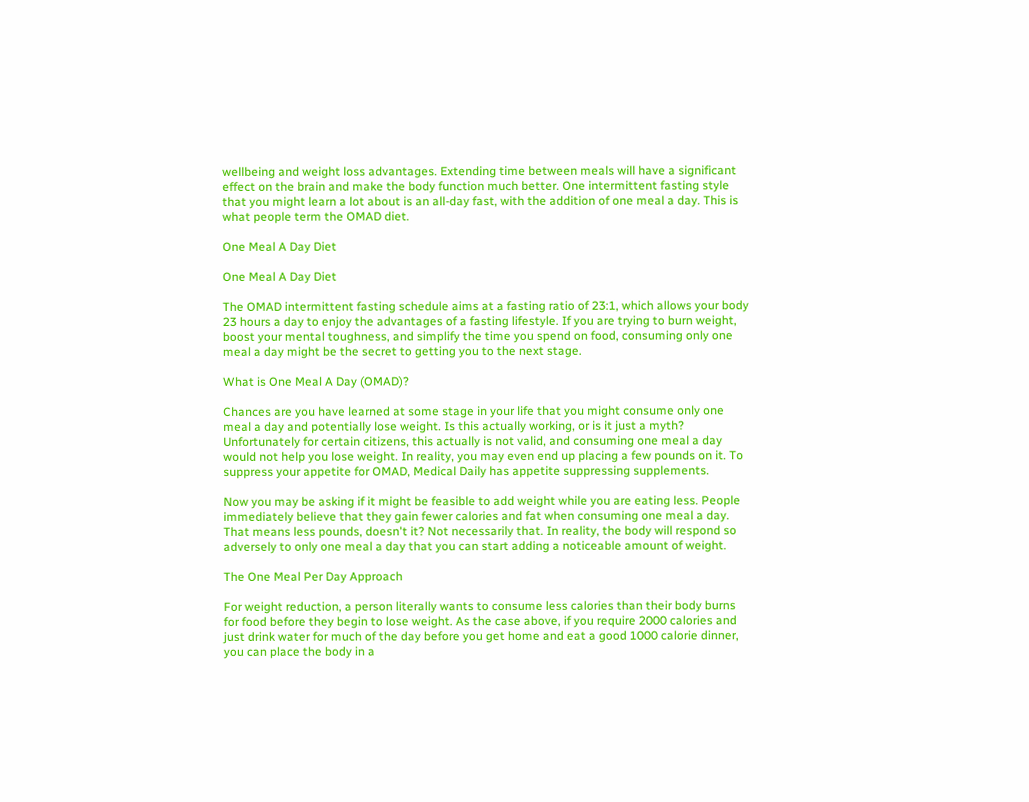wellbeing and weight loss advantages. Extending time between meals will have a significant effect on the brain and make the body function much better. One intermittent fasting style that you might learn a lot about is an all-day fast, with the addition of one meal a day. This is what people term the OMAD diet.

One Meal A Day Diet

One Meal A Day Diet

The OMAD intermittent fasting schedule aims at a fasting ratio of 23:1, which allows your body 23 hours a day to enjoy the advantages of a fasting lifestyle. If you are trying to burn weight, boost your mental toughness, and simplify the time you spend on food, consuming only one meal a day might be the secret to getting you to the next stage.

What is One Meal A Day (OMAD)?

Chances are you have learned at some stage in your life that you might consume only one meal a day and potentially lose weight. Is this actually working, or is it just a myth? Unfortunately for certain citizens, this actually is not valid, and consuming one meal a day would not help you lose weight. In reality, you may even end up placing a few pounds on it. To suppress your appetite for OMAD, Medical Daily has appetite suppressing supplements.

Now you may be asking if it might be feasible to add weight while you are eating less. People immediately believe that they gain fewer calories and fat when consuming one meal a day. That means less pounds, doesn't it? Not necessarily that. In reality, the body will respond so adversely to only one meal a day that you can start adding a noticeable amount of weight.

The One Meal Per Day Approach

For weight reduction, a person literally wants to consume less calories than their body burns for food before they begin to lose weight. As the case above, if you require 2000 calories and just drink water for much of the day before you get home and eat a good 1000 calorie dinner, you can place the body in a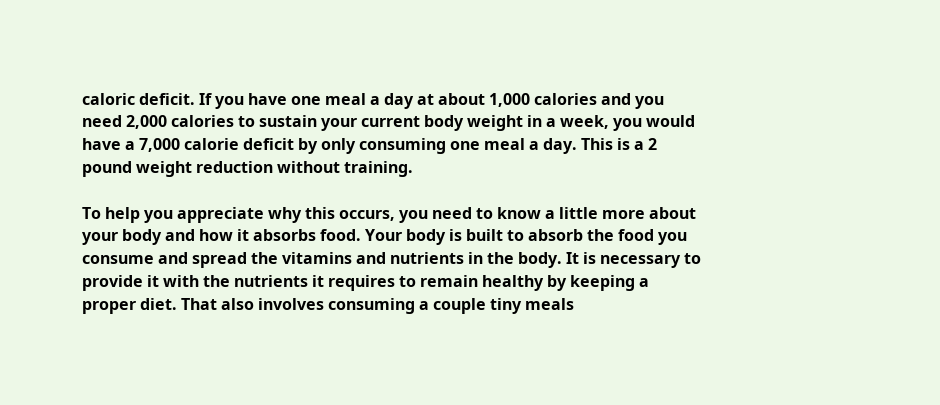caloric deficit. If you have one meal a day at about 1,000 calories and you need 2,000 calories to sustain your current body weight in a week, you would have a 7,000 calorie deficit by only consuming one meal a day. This is a 2 pound weight reduction without training.

To help you appreciate why this occurs, you need to know a little more about your body and how it absorbs food. Your body is built to absorb the food you consume and spread the vitamins and nutrients in the body. It is necessary to provide it with the nutrients it requires to remain healthy by keeping a proper diet. That also involves consuming a couple tiny meals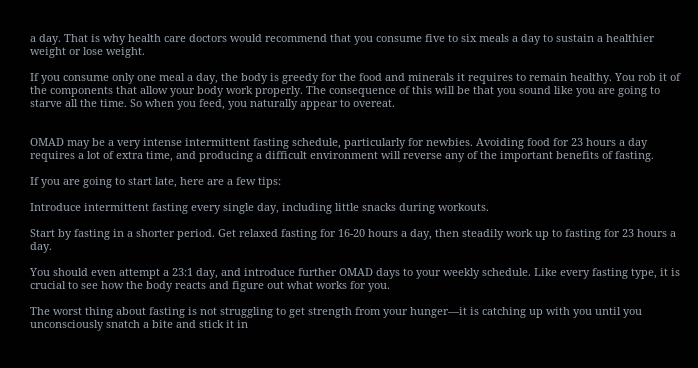a day. That is why health care doctors would recommend that you consume five to six meals a day to sustain a healthier weight or lose weight.

If you consume only one meal a day, the body is greedy for the food and minerals it requires to remain healthy. You rob it of the components that allow your body work properly. The consequence of this will be that you sound like you are going to starve all the time. So when you feed, you naturally appear to overeat.


OMAD may be a very intense intermittent fasting schedule, particularly for newbies. Avoiding food for 23 hours a day requires a lot of extra time, and producing a difficult environment will reverse any of the important benefits of fasting.

If you are going to start late, here are a few tips:

Introduce intermittent fasting every single day, including little snacks during workouts.

Start by fasting in a shorter period. Get relaxed fasting for 16-20 hours a day, then steadily work up to fasting for 23 hours a day.

You should even attempt a 23:1 day, and introduce further OMAD days to your weekly schedule. Like every fasting type, it is crucial to see how the body reacts and figure out what works for you.

The worst thing about fasting is not struggling to get strength from your hunger—it is catching up with you until you unconsciously snatch a bite and stick it in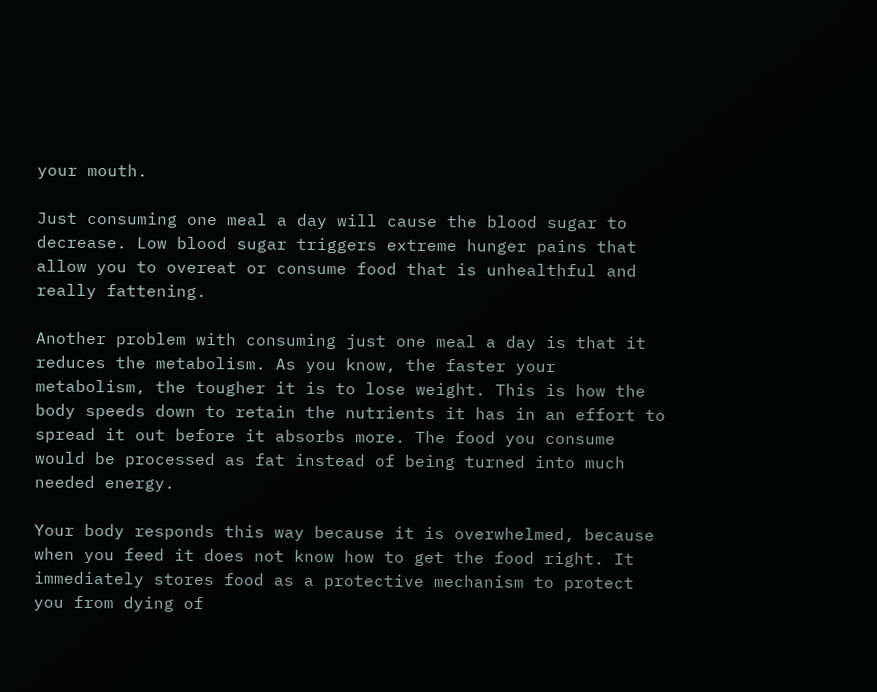your mouth.

Just consuming one meal a day will cause the blood sugar to decrease. Low blood sugar triggers extreme hunger pains that allow you to overeat or consume food that is unhealthful and really fattening.

Another problem with consuming just one meal a day is that it reduces the metabolism. As you know, the faster your metabolism, the tougher it is to lose weight. This is how the body speeds down to retain the nutrients it has in an effort to spread it out before it absorbs more. The food you consume would be processed as fat instead of being turned into much needed energy.

Your body responds this way because it is overwhelmed, because when you feed it does not know how to get the food right. It immediately stores food as a protective mechanism to protect you from dying of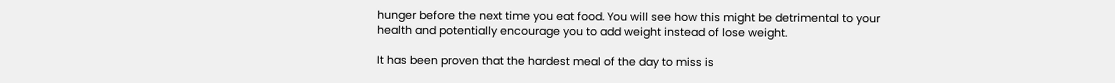hunger before the next time you eat food. You will see how this might be detrimental to your health and potentially encourage you to add weight instead of lose weight.

It has been proven that the hardest meal of the day to miss is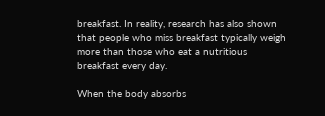breakfast. In reality, research has also shown that people who miss breakfast typically weigh more than those who eat a nutritious breakfast every day.

When the body absorbs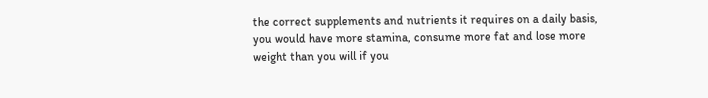the correct supplements and nutrients it requires on a daily basis, you would have more stamina, consume more fat and lose more weight than you will if you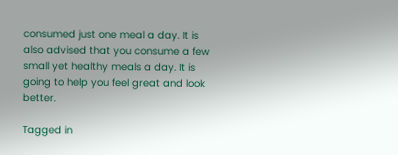consumed just one meal a day. It is also advised that you consume a few small yet healthy meals a day. It is going to help you feel great and look better.

Tagged in